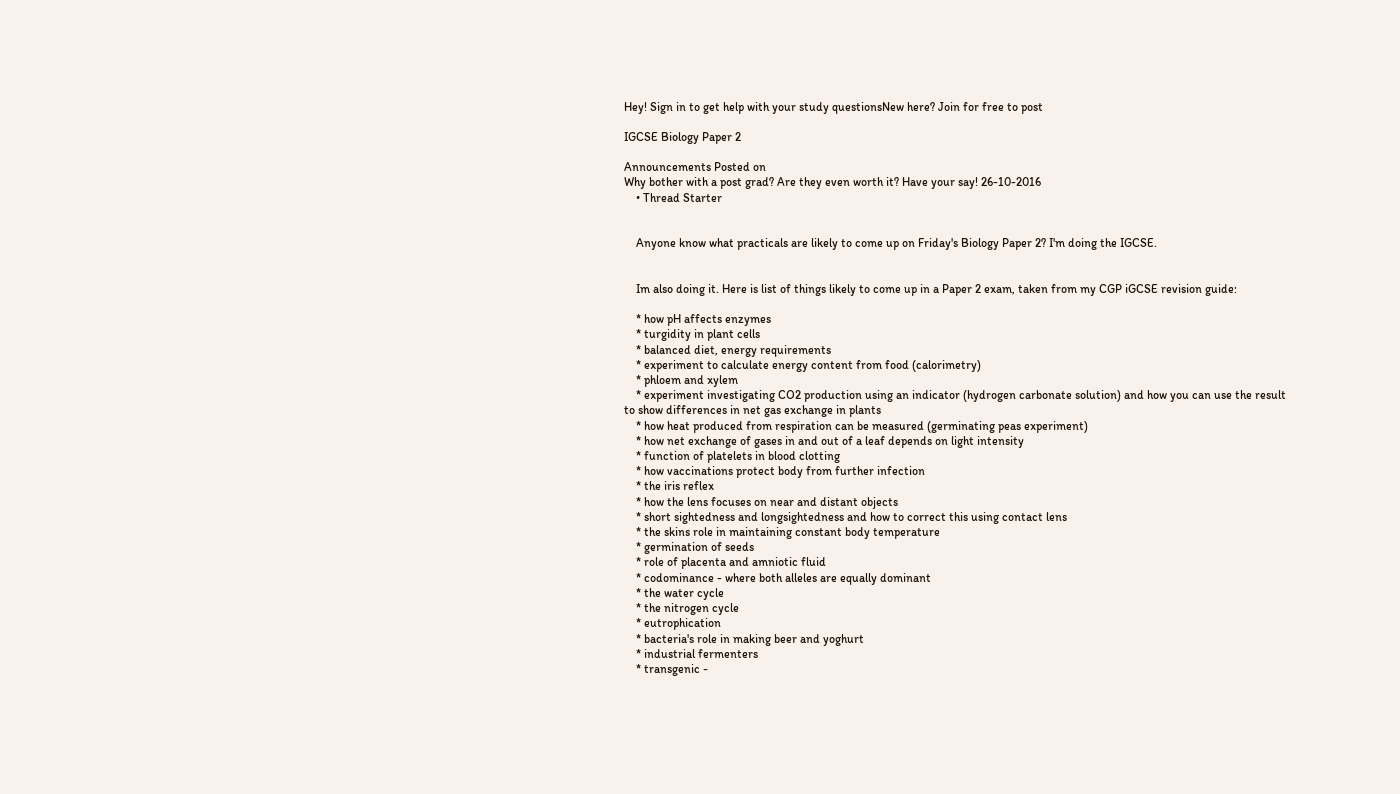Hey! Sign in to get help with your study questionsNew here? Join for free to post

IGCSE Biology Paper 2

Announcements Posted on
Why bother with a post grad? Are they even worth it? Have your say! 26-10-2016
    • Thread Starter


    Anyone know what practicals are likely to come up on Friday's Biology Paper 2? I'm doing the IGCSE.


    Im also doing it. Here is list of things likely to come up in a Paper 2 exam, taken from my CGP iGCSE revision guide:

    * how pH affects enzymes
    * turgidity in plant cells
    * balanced diet, energy requirements
    * experiment to calculate energy content from food (calorimetry)
    * phloem and xylem
    * experiment investigating CO2 production using an indicator (hydrogen carbonate solution) and how you can use the result to show differences in net gas exchange in plants
    * how heat produced from respiration can be measured (germinating peas experiment)
    * how net exchange of gases in and out of a leaf depends on light intensity
    * function of platelets in blood clotting
    * how vaccinations protect body from further infection
    * the iris reflex
    * how the lens focuses on near and distant objects
    * short sightedness and longsightedness and how to correct this using contact lens
    * the skins role in maintaining constant body temperature
    * germination of seeds
    * role of placenta and amniotic fluid
    * codominance - where both alleles are equally dominant
    * the water cycle
    * the nitrogen cycle
    * eutrophication
    * bacteria's role in making beer and yoghurt
    * industrial fermenters
    * transgenic -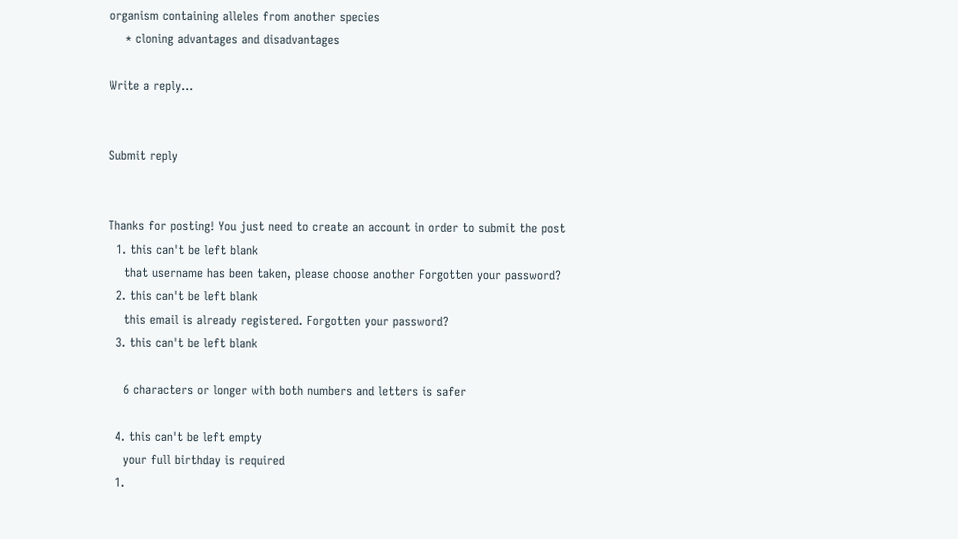organism containing alleles from another species
    * cloning advantages and disadvantages

Write a reply…


Submit reply


Thanks for posting! You just need to create an account in order to submit the post
  1. this can't be left blank
    that username has been taken, please choose another Forgotten your password?
  2. this can't be left blank
    this email is already registered. Forgotten your password?
  3. this can't be left blank

    6 characters or longer with both numbers and letters is safer

  4. this can't be left empty
    your full birthday is required
  1.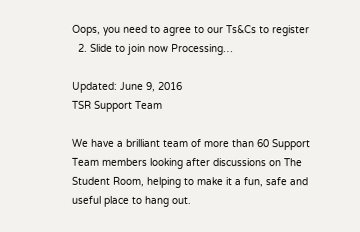Oops, you need to agree to our Ts&Cs to register
  2. Slide to join now Processing…

Updated: June 9, 2016
TSR Support Team

We have a brilliant team of more than 60 Support Team members looking after discussions on The Student Room, helping to make it a fun, safe and useful place to hang out.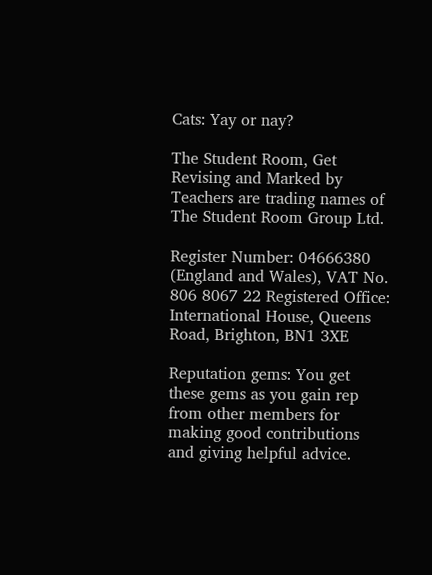Cats: Yay or nay?

The Student Room, Get Revising and Marked by Teachers are trading names of The Student Room Group Ltd.

Register Number: 04666380 (England and Wales), VAT No. 806 8067 22 Registered Office: International House, Queens Road, Brighton, BN1 3XE

Reputation gems: You get these gems as you gain rep from other members for making good contributions and giving helpful advice.